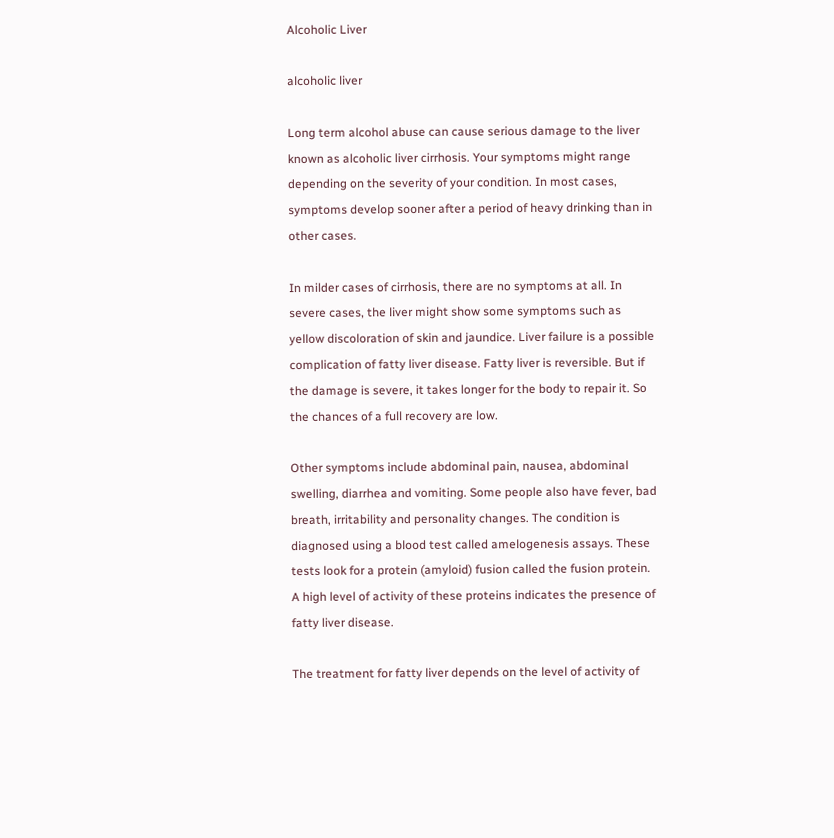Alcoholic Liver

alcoholic liver

Long term alcohol abuse can cause serious damage to the liver known as alcoholic liver cirrhosis. Your symptoms might range depending on the severity of your condition. In most cases, symptoms develop sooner after a period of heavy drinking than in other cases.

In milder cases of cirrhosis, there are no symptoms at all. In severe cases, the liver might show some symptoms such as yellow discoloration of skin and jaundice. Liver failure is a possible complication of fatty liver disease. Fatty liver is reversible. But if the damage is severe, it takes longer for the body to repair it. So the chances of a full recovery are low.

Other symptoms include abdominal pain, nausea, abdominal swelling, diarrhea and vomiting. Some people also have fever, bad breath, irritability and personality changes. The condition is diagnosed using a blood test called amelogenesis assays. These tests look for a protein (amyloid) fusion called the fusion protein. A high level of activity of these proteins indicates the presence of fatty liver disease.

The treatment for fatty liver depends on the level of activity of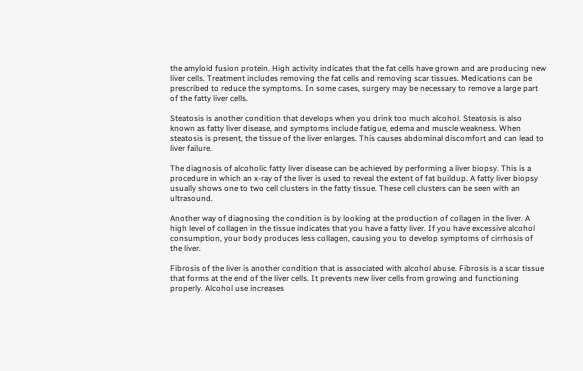the amyloid fusion protein. High activity indicates that the fat cells have grown and are producing new liver cells. Treatment includes removing the fat cells and removing scar tissues. Medications can be prescribed to reduce the symptoms. In some cases, surgery may be necessary to remove a large part of the fatty liver cells.

Steatosis is another condition that develops when you drink too much alcohol. Steatosis is also known as fatty liver disease, and symptoms include fatigue, edema and muscle weakness. When steatosis is present, the tissue of the liver enlarges. This causes abdominal discomfort and can lead to liver failure.

The diagnosis of alcoholic fatty liver disease can be achieved by performing a liver biopsy. This is a procedure in which an x-ray of the liver is used to reveal the extent of fat buildup. A fatty liver biopsy usually shows one to two cell clusters in the fatty tissue. These cell clusters can be seen with an ultrasound.

Another way of diagnosing the condition is by looking at the production of collagen in the liver. A high level of collagen in the tissue indicates that you have a fatty liver. If you have excessive alcohol consumption, your body produces less collagen, causing you to develop symptoms of cirrhosis of the liver.

Fibrosis of the liver is another condition that is associated with alcohol abuse. Fibrosis is a scar tissue that forms at the end of the liver cells. It prevents new liver cells from growing and functioning properly. Alcohol use increases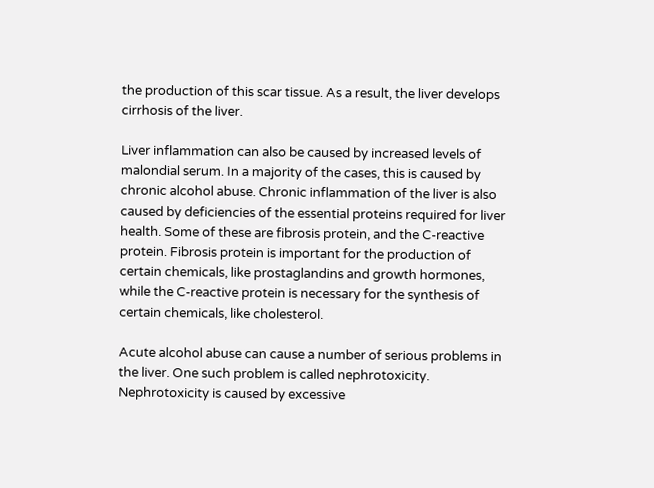the production of this scar tissue. As a result, the liver develops cirrhosis of the liver.

Liver inflammation can also be caused by increased levels of malondial serum. In a majority of the cases, this is caused by chronic alcohol abuse. Chronic inflammation of the liver is also caused by deficiencies of the essential proteins required for liver health. Some of these are fibrosis protein, and the C-reactive protein. Fibrosis protein is important for the production of certain chemicals, like prostaglandins and growth hormones, while the C-reactive protein is necessary for the synthesis of certain chemicals, like cholesterol.

Acute alcohol abuse can cause a number of serious problems in the liver. One such problem is called nephrotoxicity. Nephrotoxicity is caused by excessive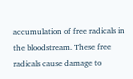accumulation of free radicals in the bloodstream. These free radicals cause damage to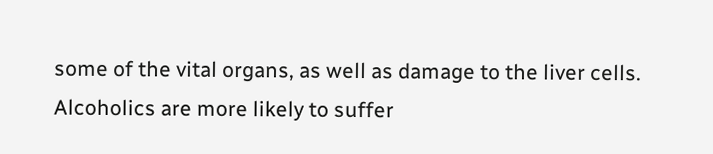some of the vital organs, as well as damage to the liver cells. Alcoholics are more likely to suffer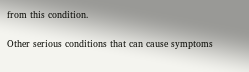from this condition.

Other serious conditions that can cause symptoms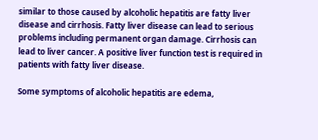similar to those caused by alcoholic hepatitis are fatty liver disease and cirrhosis. Fatty liver disease can lead to serious problems including permanent organ damage. Cirrhosis can lead to liver cancer. A positive liver function test is required in patients with fatty liver disease.

Some symptoms of alcoholic hepatitis are edema,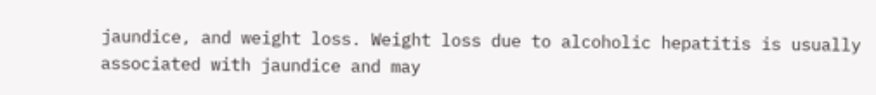jaundice, and weight loss. Weight loss due to alcoholic hepatitis is usually associated with jaundice and may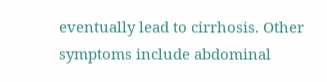eventually lead to cirrhosis. Other symptoms include abdominal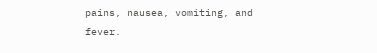pains, nausea, vomiting, and fever.